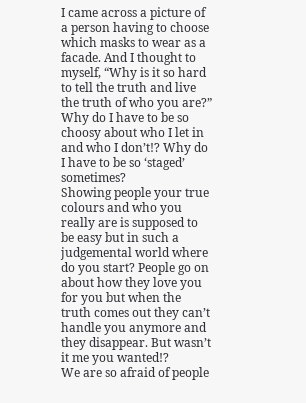I came across a picture of a person having to choose which masks to wear as a facade. And I thought to myself, “Why is it so hard to tell the truth and live the truth of who you are?” Why do I have to be so choosy about who I let in and who I don’t!? Why do I have to be so ‘staged’ sometimes?
Showing people your true colours and who you really are is supposed to be easy but in such a judgemental world where do you start? People go on about how they love you for you but when the truth comes out they can’t handle you anymore and they disappear. But wasn’t it me you wanted!?
We are so afraid of people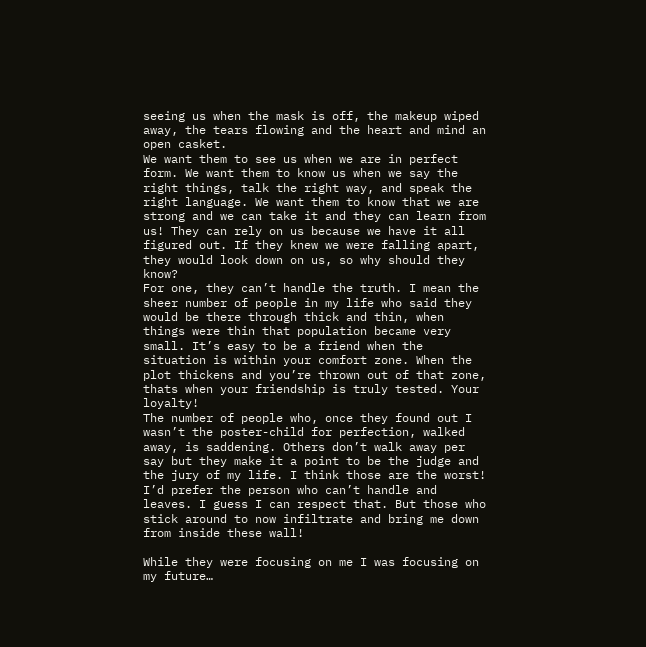seeing us when the mask is off, the makeup wiped away, the tears flowing and the heart and mind an open casket.
We want them to see us when we are in perfect form. We want them to know us when we say the right things, talk the right way, and speak the right language. We want them to know that we are strong and we can take it and they can learn from us! They can rely on us because we have it all figured out. If they knew we were falling apart, they would look down on us, so why should they know?
For one, they can’t handle the truth. I mean the sheer number of people in my life who said they would be there through thick and thin, when things were thin that population became very small. It’s easy to be a friend when the situation is within your comfort zone. When the plot thickens and you’re thrown out of that zone, thats when your friendship is truly tested. Your loyalty!
The number of people who, once they found out I wasn’t the poster-child for perfection, walked away, is saddening. Others don’t walk away per say but they make it a point to be the judge and the jury of my life. I think those are the worst! I’d prefer the person who can’t handle and leaves. I guess I can respect that. But those who stick around to now infiltrate and bring me down from inside these wall!

While they were focusing on me I was focusing on my future…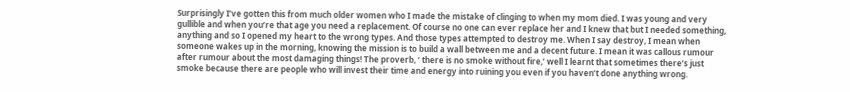Surprisingly I’ve gotten this from much older women who I made the mistake of clinging to when my mom died. I was young and very gullible and when you’re that age you need a replacement. Of course no one can ever replace her and I knew that but I needed something, anything and so I opened my heart to the wrong types. And those types attempted to destroy me. When I say destroy, I mean when someone wakes up in the morning, knowing the mission is to build a wall between me and a decent future. I mean it was callous rumour after rumour about the most damaging things! The proverb, ‘ there is no smoke without fire,’ well I learnt that sometimes there’s just smoke because there are people who will invest their time and energy into ruining you even if you haven’t done anything wrong.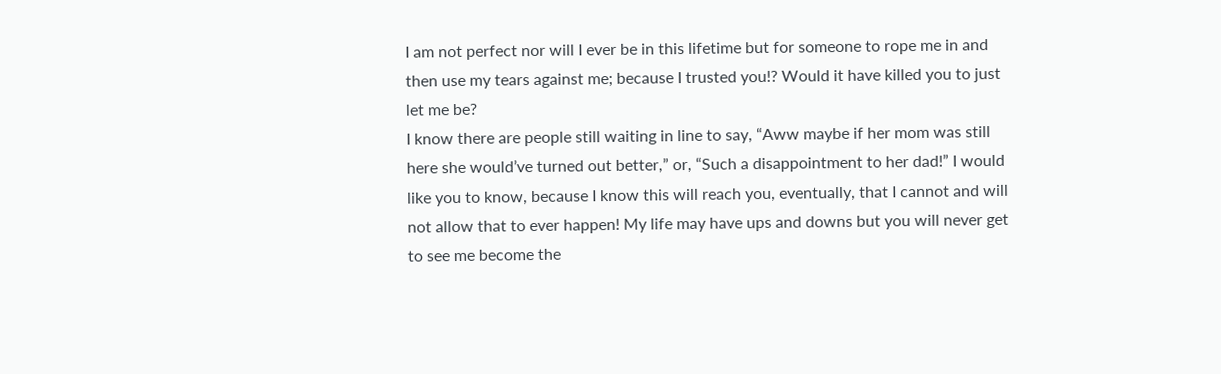I am not perfect nor will I ever be in this lifetime but for someone to rope me in and then use my tears against me; because I trusted you!? Would it have killed you to just let me be?
I know there are people still waiting in line to say, “Aww maybe if her mom was still here she would’ve turned out better,” or, “Such a disappointment to her dad!” I would like you to know, because I know this will reach you, eventually, that I cannot and will not allow that to ever happen! My life may have ups and downs but you will never get to see me become the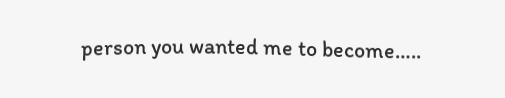person you wanted me to become…..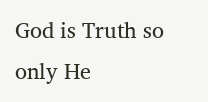God is Truth so only He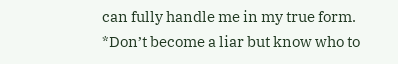can fully handle me in my true form.
*Don’t become a liar but know who to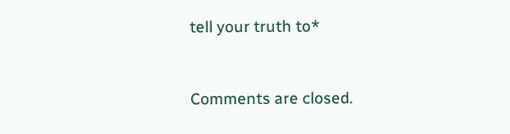tell your truth to*



Comments are closed.